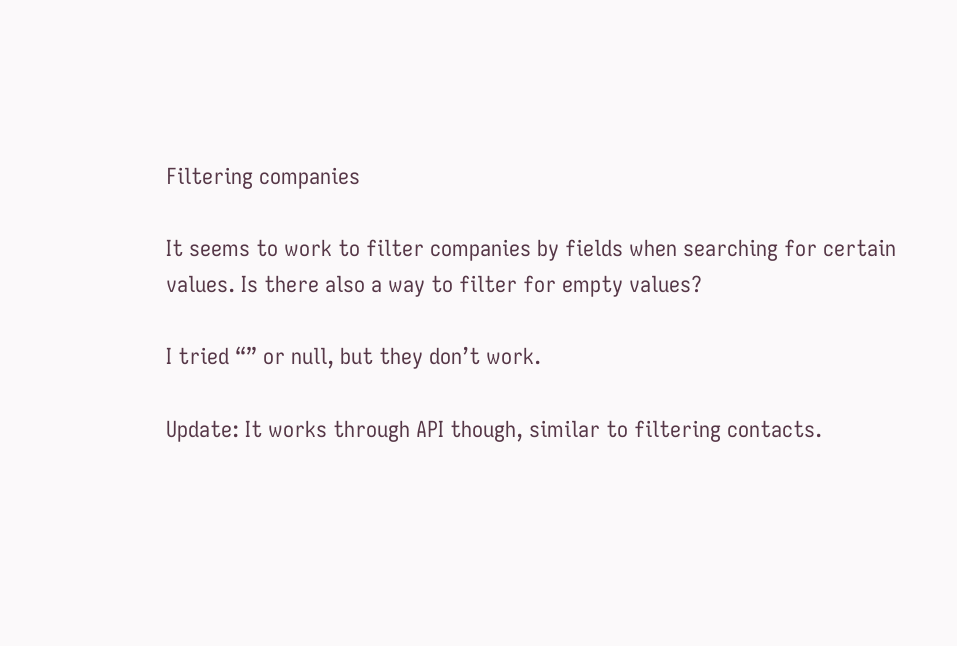Filtering companies

It seems to work to filter companies by fields when searching for certain values. Is there also a way to filter for empty values?

I tried “” or null, but they don’t work.

Update: It works through API though, similar to filtering contacts.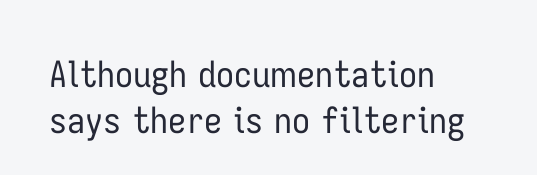Although documentation says there is no filtering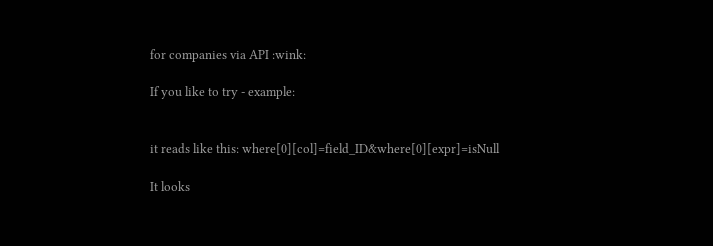for companies via API :wink:

If you like to try - example:


it reads like this: where[0][col]=field_ID&where[0][expr]=isNull

It looks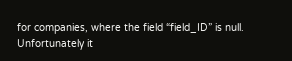for companies, where the field “field_ID” is null.
Unfortunately it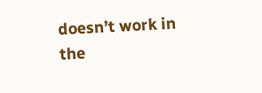doesn’t work in the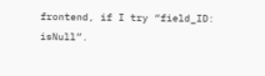frontend, if I try “field_ID: isNull”.